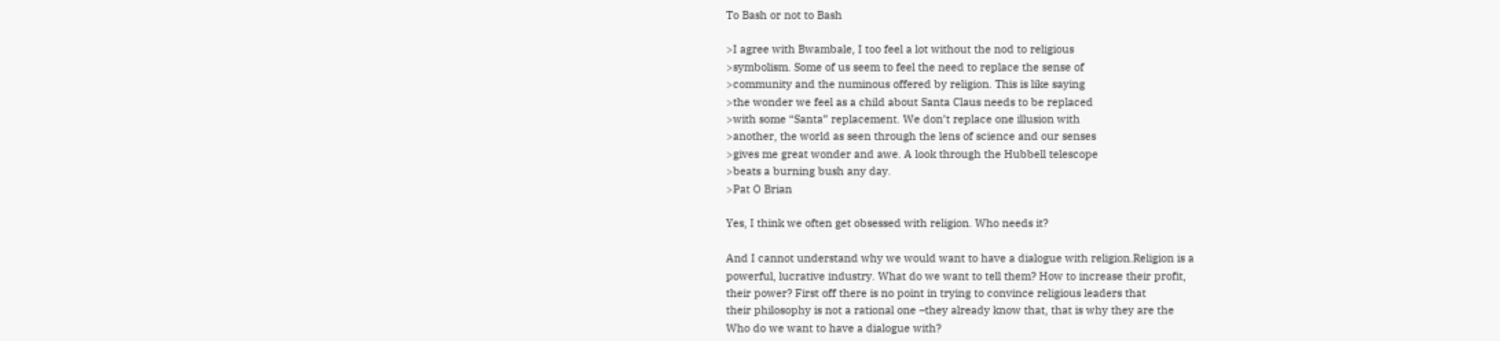To Bash or not to Bash

>I agree with Bwambale, I too feel a lot without the nod to religious
>symbolism. Some of us seem to feel the need to replace the sense of
>community and the numinous offered by religion. This is like saying
>the wonder we feel as a child about Santa Claus needs to be replaced
>with some “Santa” replacement. We don’t replace one illusion with
>another, the world as seen through the lens of science and our senses
>gives me great wonder and awe. A look through the Hubbell telescope
>beats a burning bush any day.
>Pat O Brian

Yes, I think we often get obsessed with religion. Who needs it?

And I cannot understand why we would want to have a dialogue with religion.Religion is a
powerful, lucrative industry. What do we want to tell them? How to increase their profit,
their power? First off there is no point in trying to convince religious leaders that
their philosophy is not a rational one –they already know that, that is why they are the
Who do we want to have a dialogue with?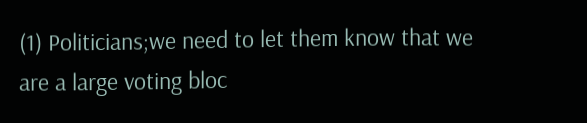(1) Politicians;we need to let them know that we are a large voting bloc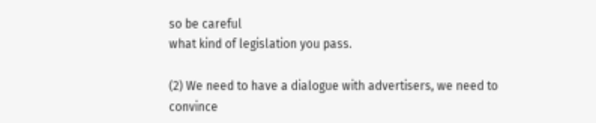so be careful
what kind of legislation you pass.

(2) We need to have a dialogue with advertisers, we need to convince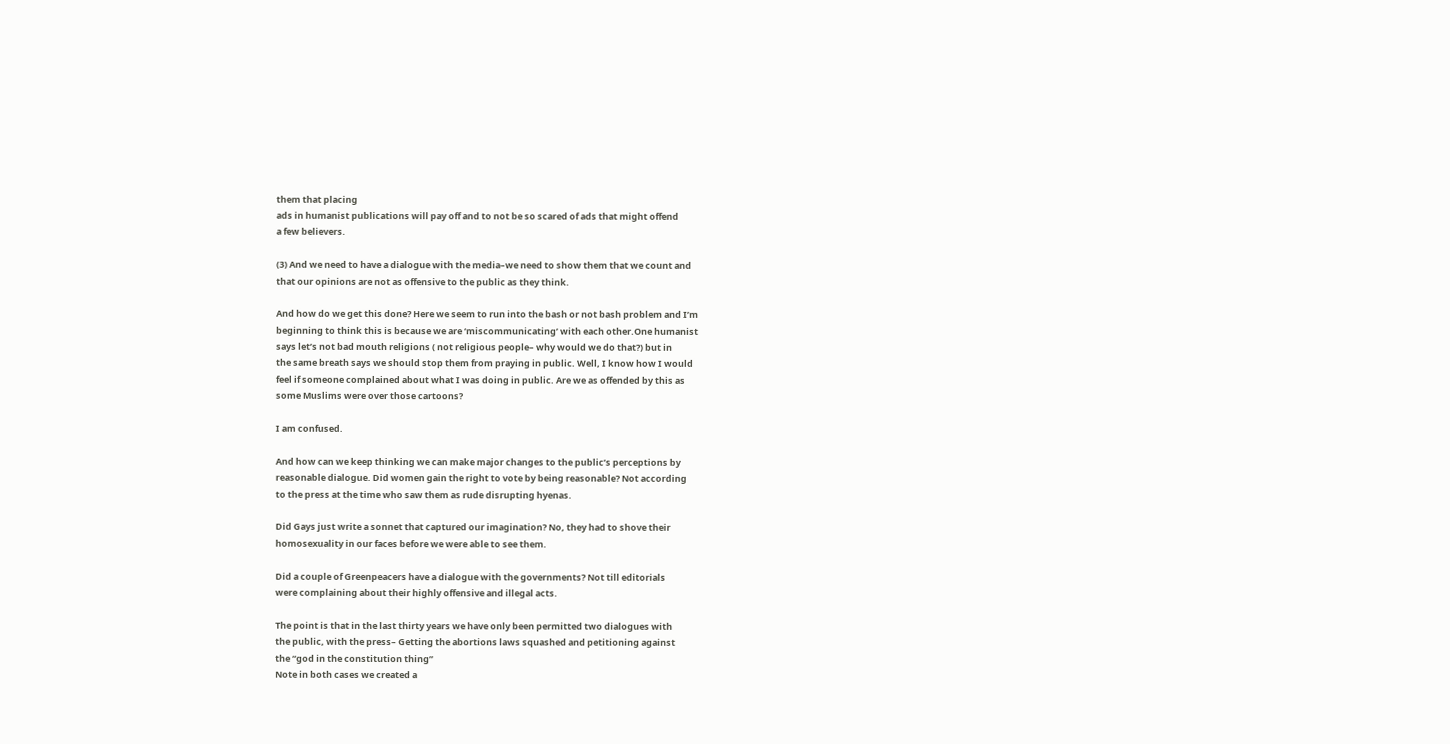them that placing
ads in humanist publications will pay off and to not be so scared of ads that might offend
a few believers.

(3) And we need to have a dialogue with the media–we need to show them that we count and
that our opinions are not as offensive to the public as they think.

And how do we get this done? Here we seem to run into the bash or not bash problem and I’m
beginning to think this is because we are ‘miscommunicating’ with each other.One humanist
says let’s not bad mouth religions ( not religious people– why would we do that?) but in
the same breath says we should stop them from praying in public. Well, I know how I would
feel if someone complained about what I was doing in public. Are we as offended by this as
some Muslims were over those cartoons?

I am confused.

And how can we keep thinking we can make major changes to the public’s perceptions by
reasonable dialogue. Did women gain the right to vote by being reasonable? Not according
to the press at the time who saw them as rude disrupting hyenas.

Did Gays just write a sonnet that captured our imagination? No, they had to shove their
homosexuality in our faces before we were able to see them.

Did a couple of Greenpeacers have a dialogue with the governments? Not till editorials
were complaining about their highly offensive and illegal acts.

The point is that in the last thirty years we have only been permitted two dialogues with
the public, with the press– Getting the abortions laws squashed and petitioning against
the “god in the constitution thing”
Note in both cases we created a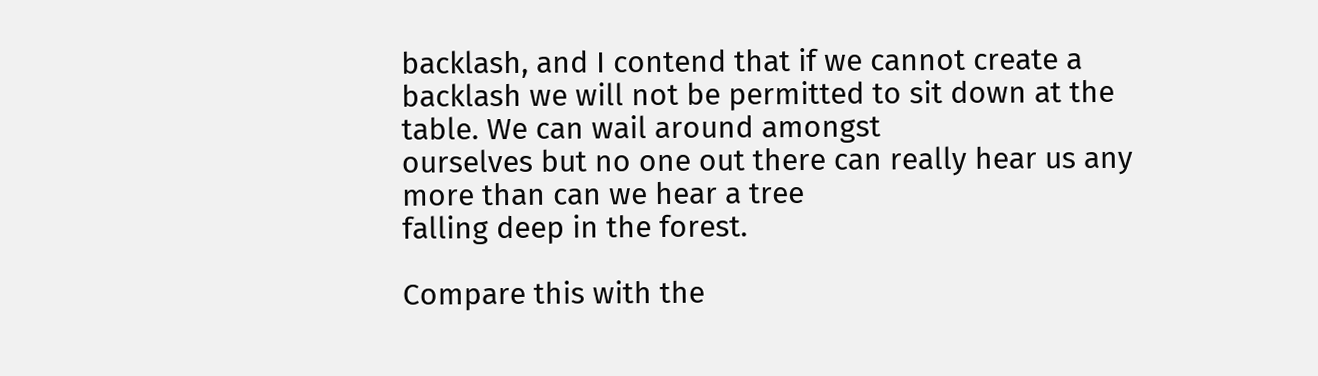backlash, and I contend that if we cannot create a
backlash we will not be permitted to sit down at the table. We can wail around amongst
ourselves but no one out there can really hear us any more than can we hear a tree
falling deep in the forest.

Compare this with the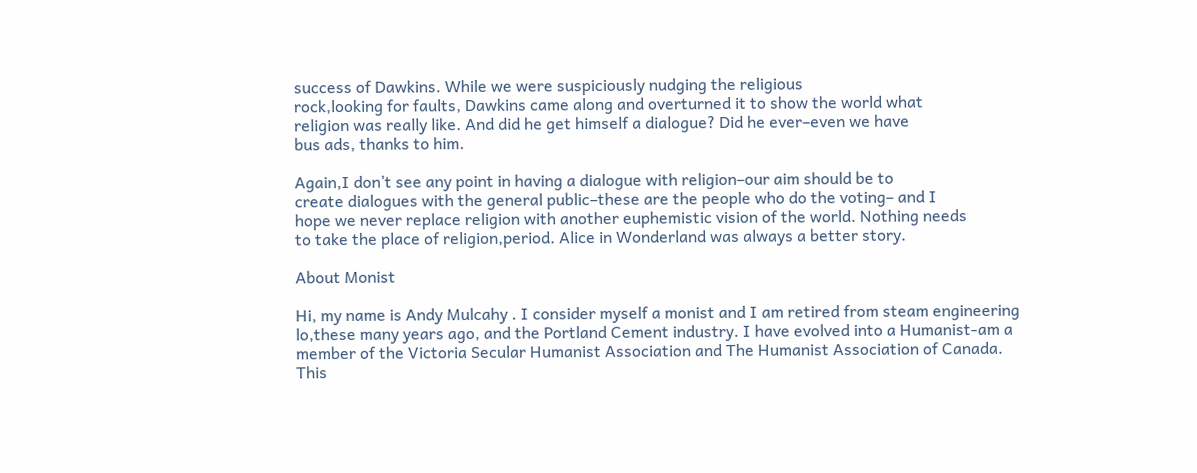success of Dawkins. While we were suspiciously nudging the religious
rock,looking for faults, Dawkins came along and overturned it to show the world what
religion was really like. And did he get himself a dialogue? Did he ever–even we have
bus ads, thanks to him.

Again,I don’t see any point in having a dialogue with religion–our aim should be to
create dialogues with the general public–these are the people who do the voting– and I
hope we never replace religion with another euphemistic vision of the world. Nothing needs
to take the place of religion,period. Alice in Wonderland was always a better story.

About Monist

Hi, my name is Andy Mulcahy . I consider myself a monist and I am retired from steam engineering lo,these many years ago, and the Portland Cement industry. I have evolved into a Humanist-am a member of the Victoria Secular Humanist Association and The Humanist Association of Canada.
This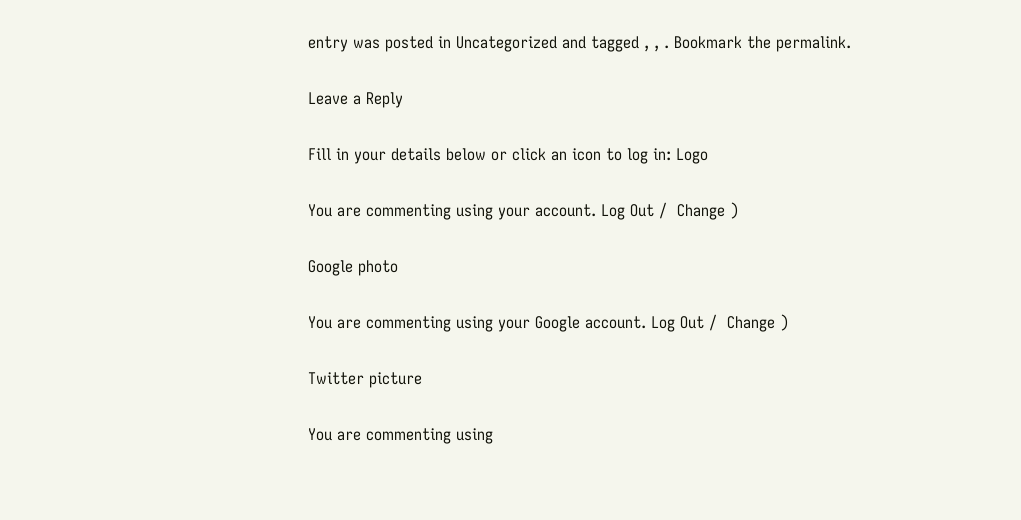entry was posted in Uncategorized and tagged , , . Bookmark the permalink.

Leave a Reply

Fill in your details below or click an icon to log in: Logo

You are commenting using your account. Log Out /  Change )

Google photo

You are commenting using your Google account. Log Out /  Change )

Twitter picture

You are commenting using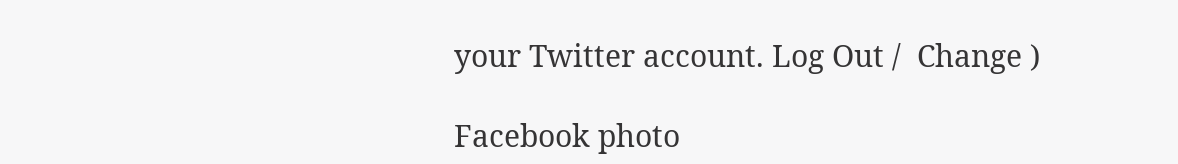your Twitter account. Log Out /  Change )

Facebook photo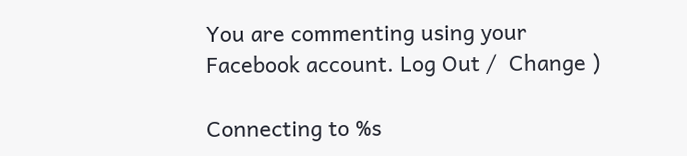You are commenting using your Facebook account. Log Out /  Change )

Connecting to %s